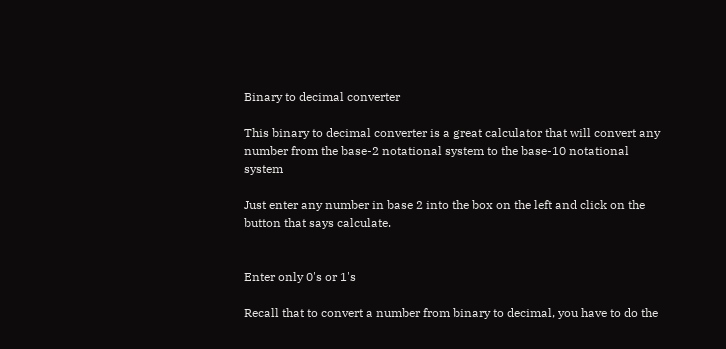Binary to decimal converter

This binary to decimal converter is a great calculator that will convert any number from the base-2 notational system to the base-10 notational system

Just enter any number in base 2 into the box on the left and click on the button that says calculate.


Enter only 0's or 1's

Recall that to convert a number from binary to decimal, you have to do the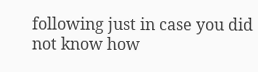following just in case you did not know how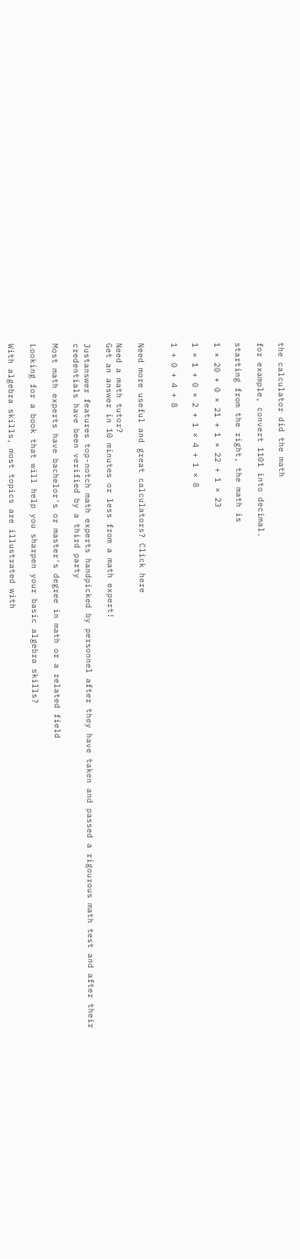the calculator did the math

for example, convert 1101 into decimal.

starting from the right, the math is

1 × 20 + 0 × 21 + 1 × 22 + 1 × 23

1 × 1 + 0 × 2 + 1 × 4 + 1 × 8

1 + 0 + 4 + 8


Need more useful and great calculators? Click here

Need a math tutor?
Get an answer in 10 minutes or less from a math expert!

Justanswer features top-notch math experts handpicked by personnel after they have taken and passed a rigourous math test and after their credentials have been verified by a third party

Most math experts have bachelor's or master's degree in math or a related field

Looking for a book that will help you sharpen your basic algebra skills?

With algebra skills, most topics are illustrated with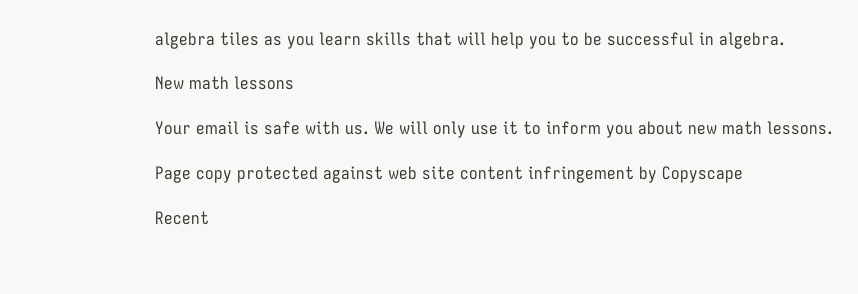algebra tiles as you learn skills that will help you to be successful in algebra.

New math lessons

Your email is safe with us. We will only use it to inform you about new math lessons.

Page copy protected against web site content infringement by Copyscape

Recent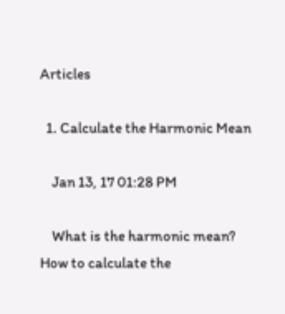Articles

  1. Calculate the Harmonic Mean

    Jan 13, 17 01:28 PM

    What is the harmonic mean? How to calculate the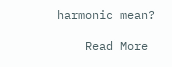harmonic mean?

    Read More